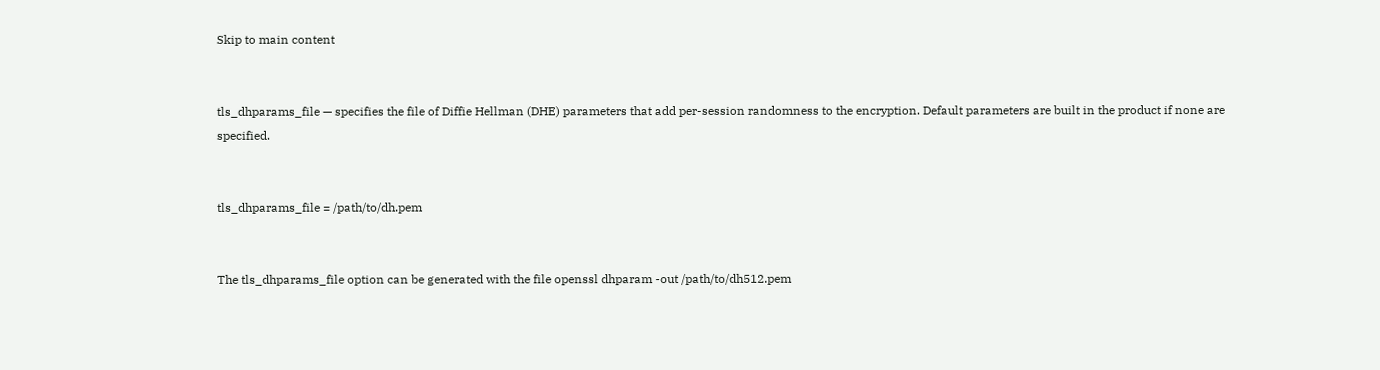Skip to main content


tls_dhparams_file — specifies the file of Diffie Hellman (DHE) parameters that add per-session randomness to the encryption. Default parameters are built in the product if none are specified.


tls_dhparams_file = /path/to/dh.pem


The tls_dhparams_file option can be generated with the file openssl dhparam -out /path/to/dh512.pem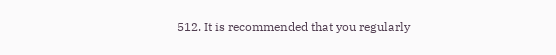512. It is recommended that you regularly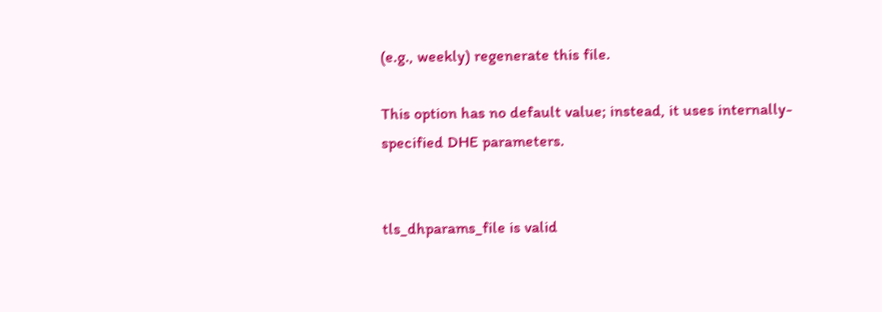(e.g., weekly) regenerate this file.

This option has no default value; instead, it uses internally-specified DHE parameters.


tls_dhparams_file is valid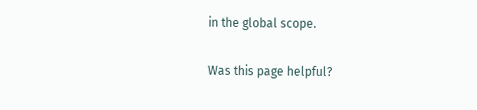in the global scope.

Was this page helpful?